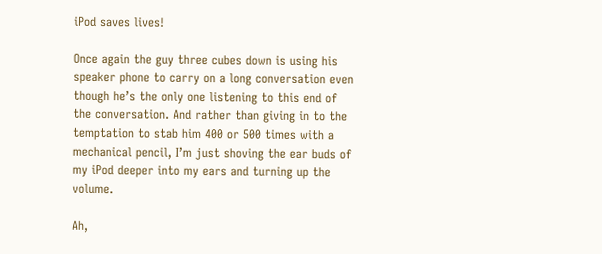iPod saves lives!

Once again the guy three cubes down is using his speaker phone to carry on a long conversation even though he’s the only one listening to this end of the conversation. And rather than giving in to the temptation to stab him 400 or 500 times with a mechanical pencil, I’m just shoving the ear buds of my iPod deeper into my ears and turning up the volume.

Ah,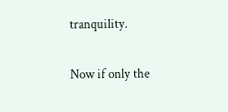tranquility.

Now if only the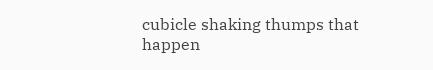cubicle shaking thumps that happen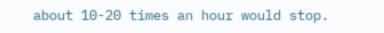about 10-20 times an hour would stop.